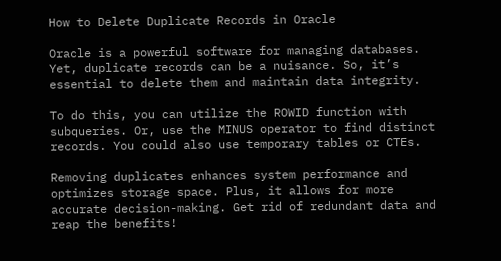How to Delete Duplicate Records in Oracle

Oracle is a powerful software for managing databases. Yet, duplicate records can be a nuisance. So, it’s essential to delete them and maintain data integrity.

To do this, you can utilize the ROWID function with subqueries. Or, use the MINUS operator to find distinct records. You could also use temporary tables or CTEs.

Removing duplicates enhances system performance and optimizes storage space. Plus, it allows for more accurate decision-making. Get rid of redundant data and reap the benefits!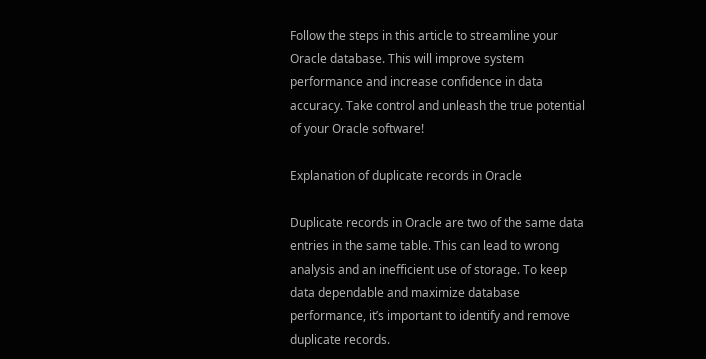Follow the steps in this article to streamline your Oracle database. This will improve system performance and increase confidence in data accuracy. Take control and unleash the true potential of your Oracle software!

Explanation of duplicate records in Oracle

Duplicate records in Oracle are two of the same data entries in the same table. This can lead to wrong analysis and an inefficient use of storage. To keep data dependable and maximize database performance, it’s important to identify and remove duplicate records.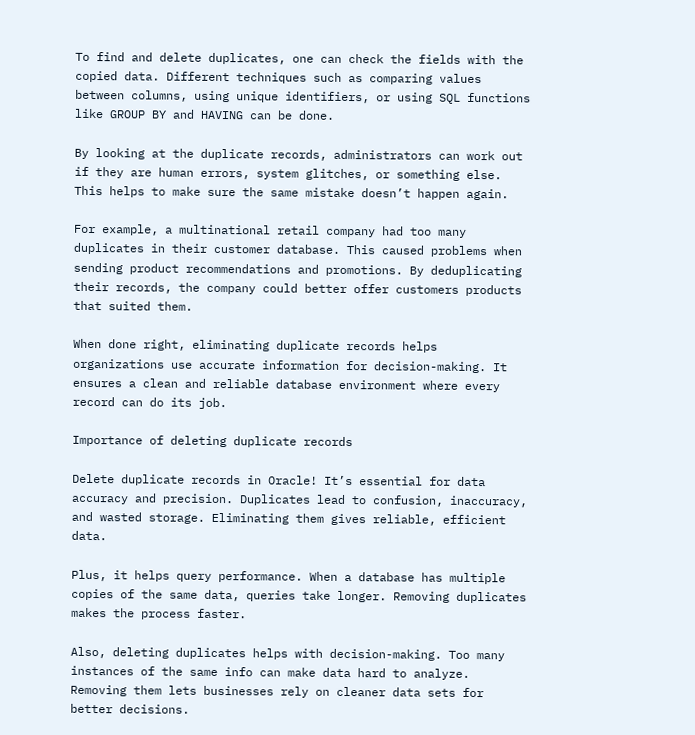To find and delete duplicates, one can check the fields with the copied data. Different techniques such as comparing values between columns, using unique identifiers, or using SQL functions like GROUP BY and HAVING can be done.

By looking at the duplicate records, administrators can work out if they are human errors, system glitches, or something else. This helps to make sure the same mistake doesn’t happen again.

For example, a multinational retail company had too many duplicates in their customer database. This caused problems when sending product recommendations and promotions. By deduplicating their records, the company could better offer customers products that suited them.

When done right, eliminating duplicate records helps organizations use accurate information for decision-making. It ensures a clean and reliable database environment where every record can do its job.

Importance of deleting duplicate records

Delete duplicate records in Oracle! It’s essential for data accuracy and precision. Duplicates lead to confusion, inaccuracy, and wasted storage. Eliminating them gives reliable, efficient data.

Plus, it helps query performance. When a database has multiple copies of the same data, queries take longer. Removing duplicates makes the process faster.

Also, deleting duplicates helps with decision-making. Too many instances of the same info can make data hard to analyze. Removing them lets businesses rely on cleaner data sets for better decisions.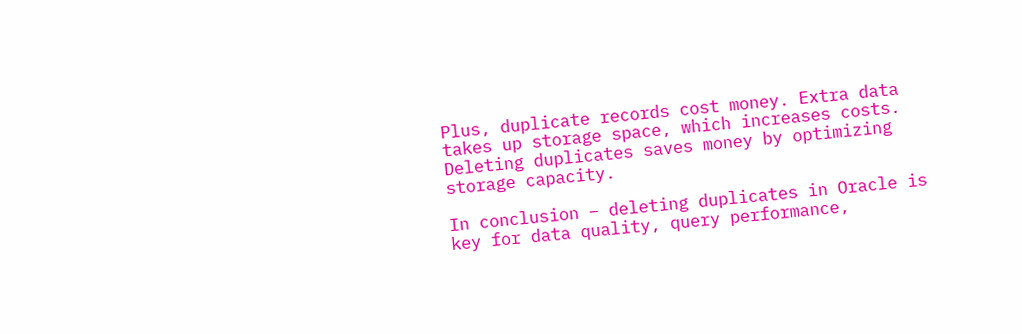Plus, duplicate records cost money. Extra data takes up storage space, which increases costs. Deleting duplicates saves money by optimizing storage capacity.

In conclusion – deleting duplicates in Oracle is key for data quality, query performance,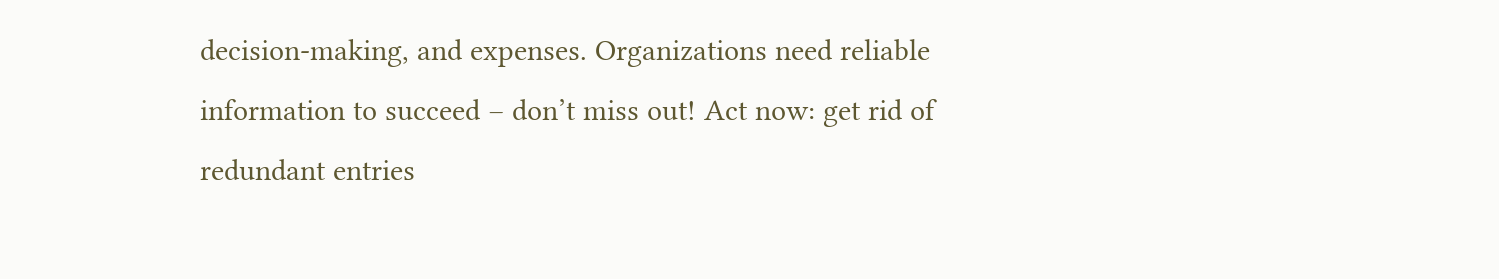decision-making, and expenses. Organizations need reliable information to succeed – don’t miss out! Act now: get rid of redundant entries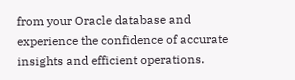from your Oracle database and experience the confidence of accurate insights and efficient operations.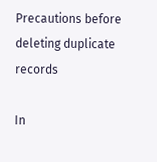Precautions before deleting duplicate records

In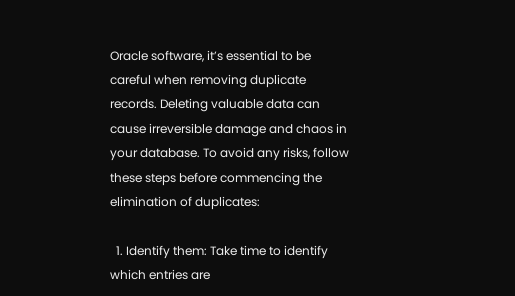Oracle software, it’s essential to be careful when removing duplicate records. Deleting valuable data can cause irreversible damage and chaos in your database. To avoid any risks, follow these steps before commencing the elimination of duplicates:

  1. Identify them: Take time to identify which entries are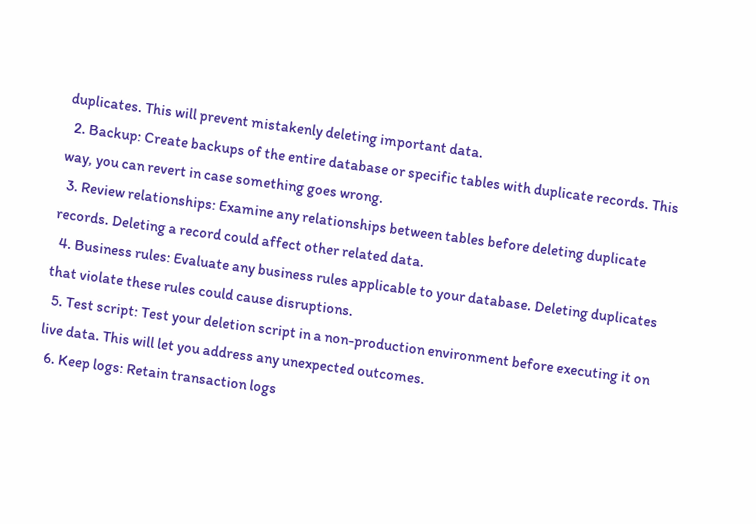duplicates. This will prevent mistakenly deleting important data.
  2. Backup: Create backups of the entire database or specific tables with duplicate records. This way, you can revert in case something goes wrong.
  3. Review relationships: Examine any relationships between tables before deleting duplicate records. Deleting a record could affect other related data.
  4. Business rules: Evaluate any business rules applicable to your database. Deleting duplicates that violate these rules could cause disruptions.
  5. Test script: Test your deletion script in a non-production environment before executing it on live data. This will let you address any unexpected outcomes.
  6. Keep logs: Retain transaction logs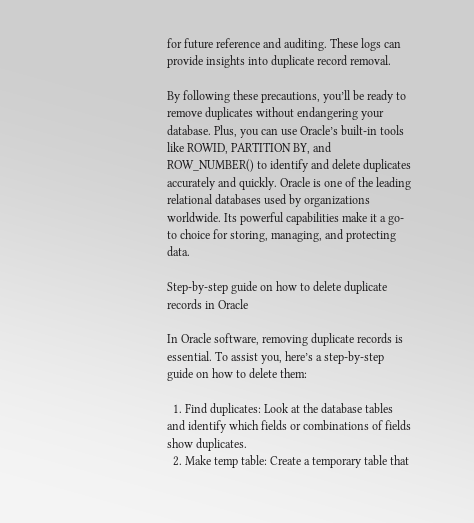for future reference and auditing. These logs can provide insights into duplicate record removal.

By following these precautions, you’ll be ready to remove duplicates without endangering your database. Plus, you can use Oracle’s built-in tools like ROWID, PARTITION BY, and ROW_NUMBER() to identify and delete duplicates accurately and quickly. Oracle is one of the leading relational databases used by organizations worldwide. Its powerful capabilities make it a go-to choice for storing, managing, and protecting data.

Step-by-step guide on how to delete duplicate records in Oracle

In Oracle software, removing duplicate records is essential. To assist you, here’s a step-by-step guide on how to delete them:

  1. Find duplicates: Look at the database tables and identify which fields or combinations of fields show duplicates.
  2. Make temp table: Create a temporary table that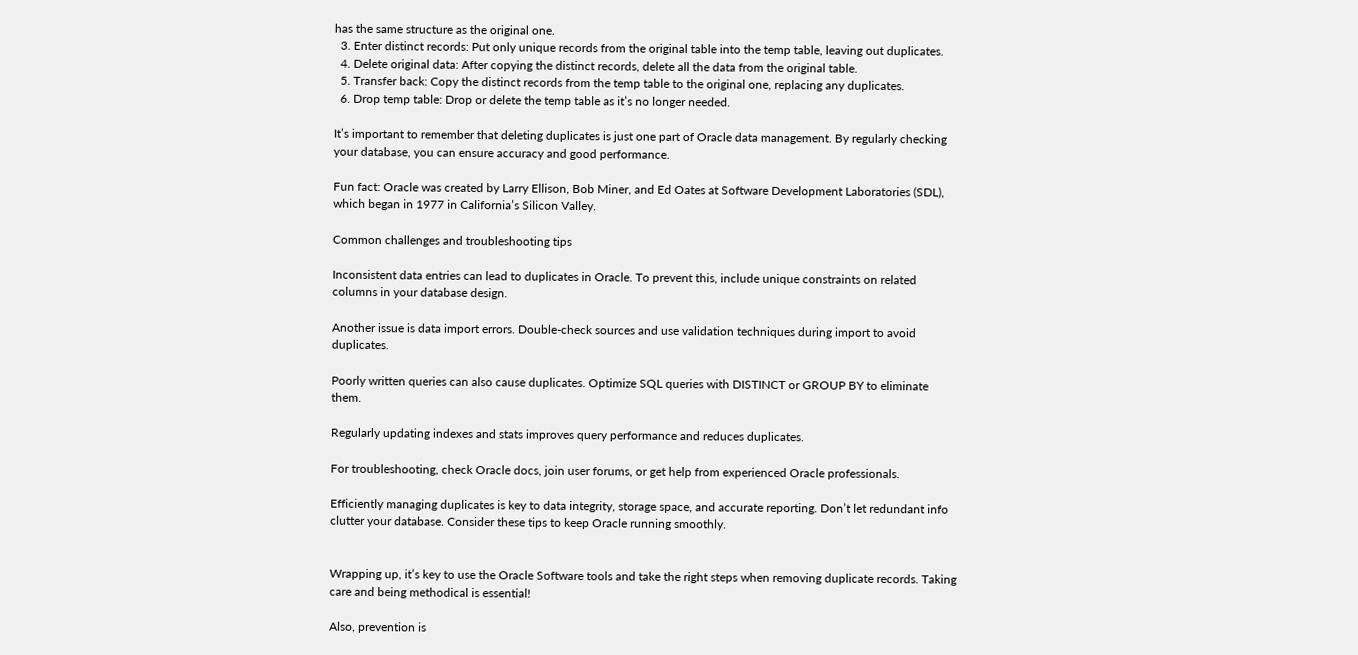has the same structure as the original one.
  3. Enter distinct records: Put only unique records from the original table into the temp table, leaving out duplicates.
  4. Delete original data: After copying the distinct records, delete all the data from the original table.
  5. Transfer back: Copy the distinct records from the temp table to the original one, replacing any duplicates.
  6. Drop temp table: Drop or delete the temp table as it’s no longer needed.

It’s important to remember that deleting duplicates is just one part of Oracle data management. By regularly checking your database, you can ensure accuracy and good performance.

Fun fact: Oracle was created by Larry Ellison, Bob Miner, and Ed Oates at Software Development Laboratories (SDL), which began in 1977 in California’s Silicon Valley.

Common challenges and troubleshooting tips

Inconsistent data entries can lead to duplicates in Oracle. To prevent this, include unique constraints on related columns in your database design.

Another issue is data import errors. Double-check sources and use validation techniques during import to avoid duplicates.

Poorly written queries can also cause duplicates. Optimize SQL queries with DISTINCT or GROUP BY to eliminate them.

Regularly updating indexes and stats improves query performance and reduces duplicates.

For troubleshooting, check Oracle docs, join user forums, or get help from experienced Oracle professionals.

Efficiently managing duplicates is key to data integrity, storage space, and accurate reporting. Don’t let redundant info clutter your database. Consider these tips to keep Oracle running smoothly.


Wrapping up, it’s key to use the Oracle Software tools and take the right steps when removing duplicate records. Taking care and being methodical is essential!

Also, prevention is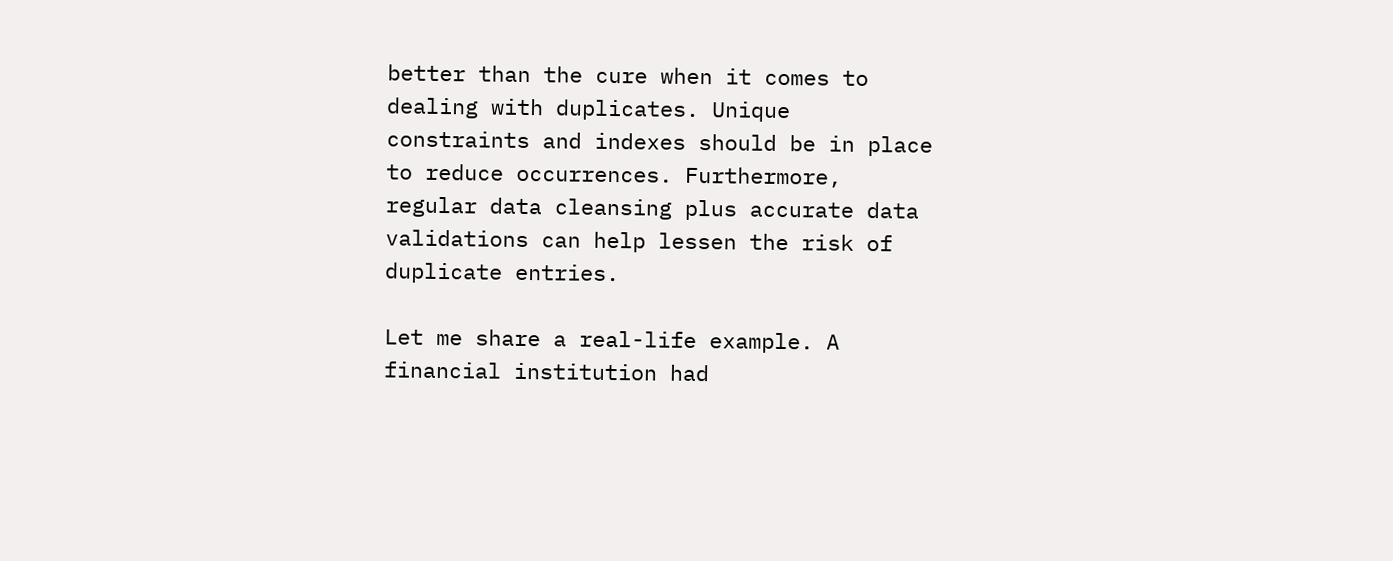better than the cure when it comes to dealing with duplicates. Unique constraints and indexes should be in place to reduce occurrences. Furthermore, regular data cleansing plus accurate data validations can help lessen the risk of duplicate entries.

Let me share a real-life example. A financial institution had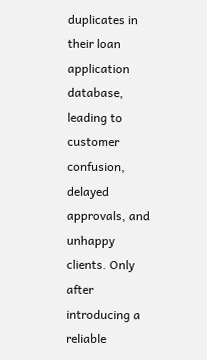duplicates in their loan application database, leading to customer confusion, delayed approvals, and unhappy clients. Only after introducing a reliable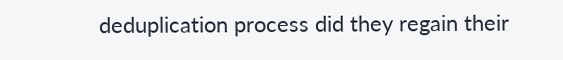deduplication process did they regain their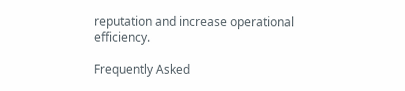reputation and increase operational efficiency.

Frequently Asked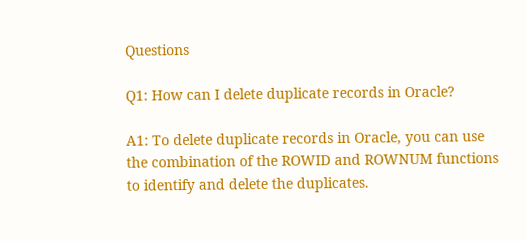Questions

Q1: How can I delete duplicate records in Oracle?

A1: To delete duplicate records in Oracle, you can use the combination of the ROWID and ROWNUM functions to identify and delete the duplicates.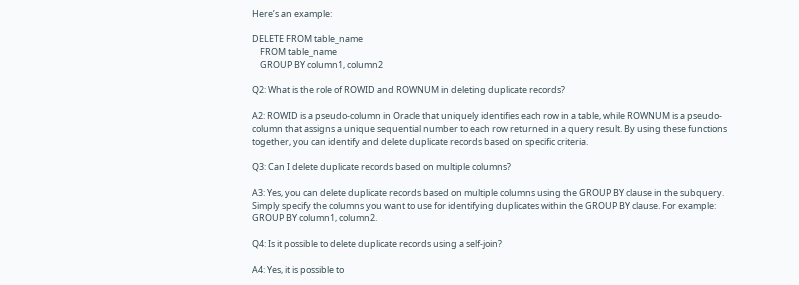Here’s an example:

DELETE FROM table_name
    FROM table_name
    GROUP BY column1, column2

Q2: What is the role of ROWID and ROWNUM in deleting duplicate records?

A2: ROWID is a pseudo-column in Oracle that uniquely identifies each row in a table, while ROWNUM is a pseudo-column that assigns a unique sequential number to each row returned in a query result. By using these functions together, you can identify and delete duplicate records based on specific criteria.

Q3: Can I delete duplicate records based on multiple columns?

A3: Yes, you can delete duplicate records based on multiple columns using the GROUP BY clause in the subquery. Simply specify the columns you want to use for identifying duplicates within the GROUP BY clause. For example: GROUP BY column1, column2.

Q4: Is it possible to delete duplicate records using a self-join?

A4: Yes, it is possible to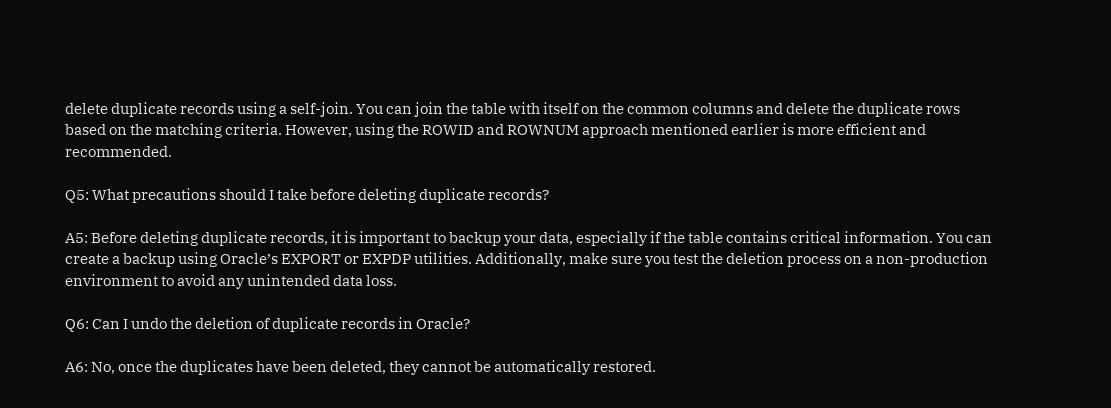delete duplicate records using a self-join. You can join the table with itself on the common columns and delete the duplicate rows based on the matching criteria. However, using the ROWID and ROWNUM approach mentioned earlier is more efficient and recommended.

Q5: What precautions should I take before deleting duplicate records?

A5: Before deleting duplicate records, it is important to backup your data, especially if the table contains critical information. You can create a backup using Oracle’s EXPORT or EXPDP utilities. Additionally, make sure you test the deletion process on a non-production environment to avoid any unintended data loss.

Q6: Can I undo the deletion of duplicate records in Oracle?

A6: No, once the duplicates have been deleted, they cannot be automatically restored.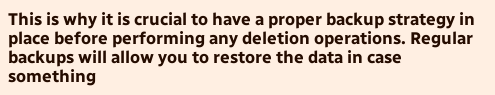This is why it is crucial to have a proper backup strategy in place before performing any deletion operations. Regular backups will allow you to restore the data in case something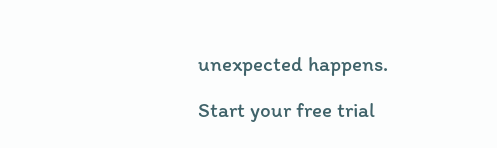unexpected happens.

Start your free trial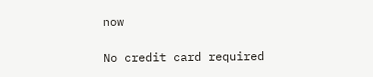now

No credit card required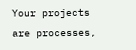Your projects are processes,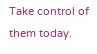Take control of them today.